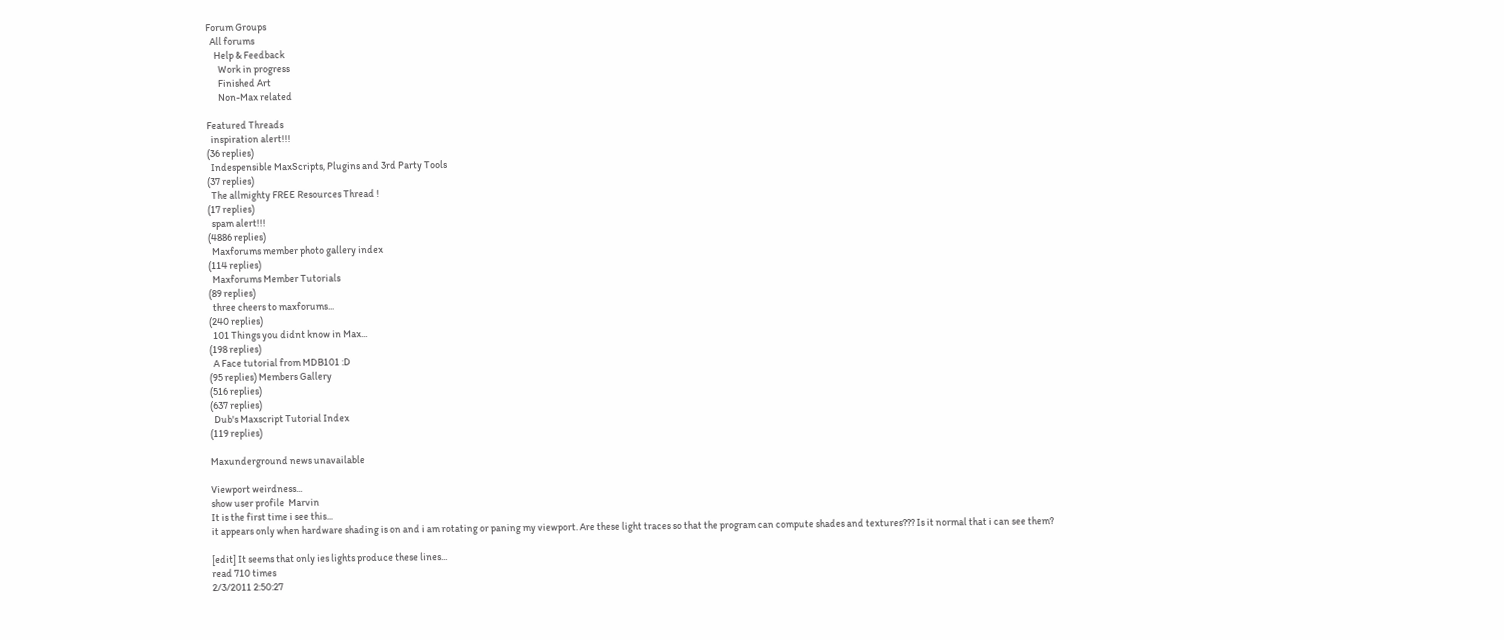Forum Groups
  All forums
    Help & Feedback
      Work in progress
      Finished Art
      Non-Max related

Featured Threads
  inspiration alert!!!
(36 replies)
  Indespensible MaxScripts, Plugins and 3rd Party Tools
(37 replies)
  The allmighty FREE Resources Thread !
(17 replies)
  spam alert!!!
(4886 replies)
  Maxforums member photo gallery index
(114 replies)
  Maxforums Member Tutorials
(89 replies)
  three cheers to maxforums...
(240 replies)
  101 Things you didnt know in Max...
(198 replies)
  A Face tutorial from MDB101 :D
(95 replies) Members Gallery
(516 replies)
(637 replies)
  Dub's Maxscript Tutorial Index
(119 replies)

Maxunderground news unavailable

Viewport weirdness...
show user profile  Marvin
It is the first time i see this...
it appears only when hardware shading is on and i am rotating or paning my viewport. Are these light traces so that the program can compute shades and textures??? Is it normal that i can see them?

[edit] It seems that only ies lights produce these lines...
read 710 times
2/3/2011 2:50:27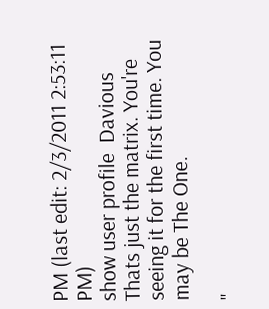PM (last edit: 2/3/2011 2:53:11 PM)
show user profile  Davious
Thats just the matrix. You're seeing it for the first time. You may be The One.

"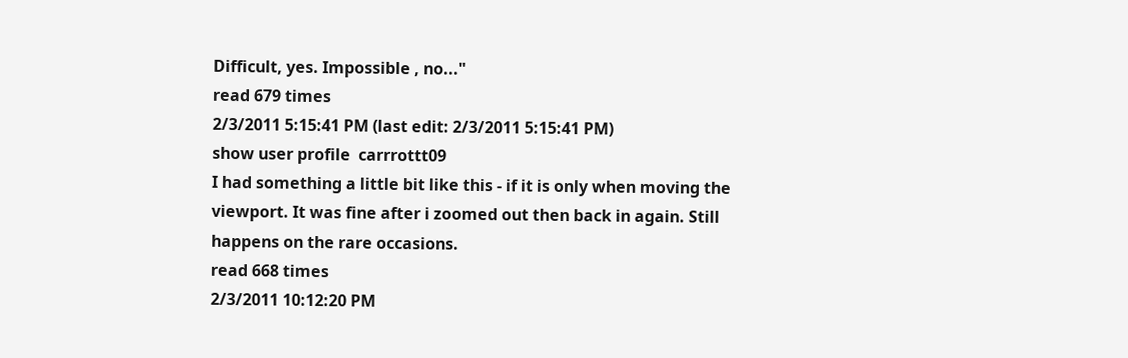Difficult, yes. Impossible , no..."
read 679 times
2/3/2011 5:15:41 PM (last edit: 2/3/2011 5:15:41 PM)
show user profile  carrrottt09
I had something a little bit like this - if it is only when moving the viewport. It was fine after i zoomed out then back in again. Still happens on the rare occasions.
read 668 times
2/3/2011 10:12:20 PM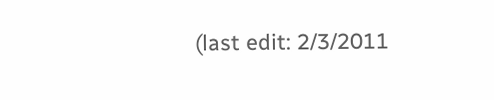(last edit: 2/3/2011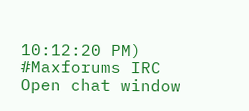10:12:20 PM)
#Maxforums IRC
Open chat window